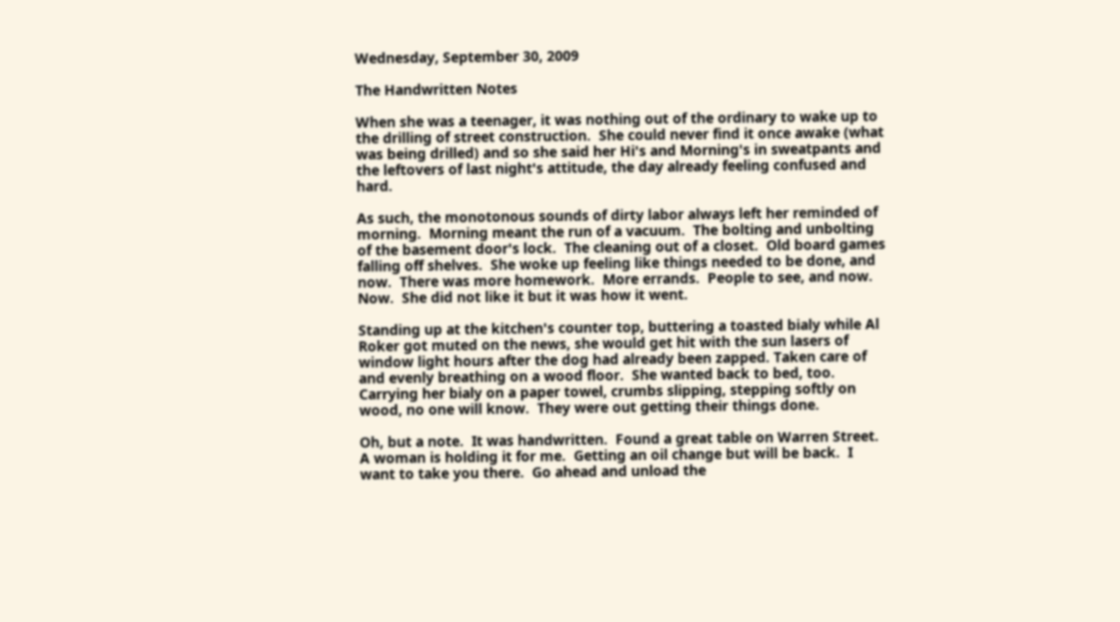Wednesday, September 30, 2009

The Handwritten Notes

When she was a teenager, it was nothing out of the ordinary to wake up to the drilling of street construction.  She could never find it once awake (what was being drilled) and so she said her Hi's and Morning's in sweatpants and the leftovers of last night's attitude, the day already feeling confused and hard.

As such, the monotonous sounds of dirty labor always left her reminded of morning.  Morning meant the run of a vacuum.  The bolting and unbolting of the basement door's lock.  The cleaning out of a closet.  Old board games falling off shelves.  She woke up feeling like things needed to be done, and now.  There was more homework.  More errands.  People to see, and now.  Now.  She did not like it but it was how it went.

Standing up at the kitchen's counter top, buttering a toasted bialy while Al Roker got muted on the news, she would get hit with the sun lasers of window light hours after the dog had already been zapped. Taken care of and evenly breathing on a wood floor.  She wanted back to bed, too.  Carrying her bialy on a paper towel, crumbs slipping, stepping softly on wood, no one will know.  They were out getting their things done.

Oh, but a note.  It was handwritten.  Found a great table on Warren Street.  A woman is holding it for me.  Getting an oil change but will be back.  I want to take you there.  Go ahead and unload the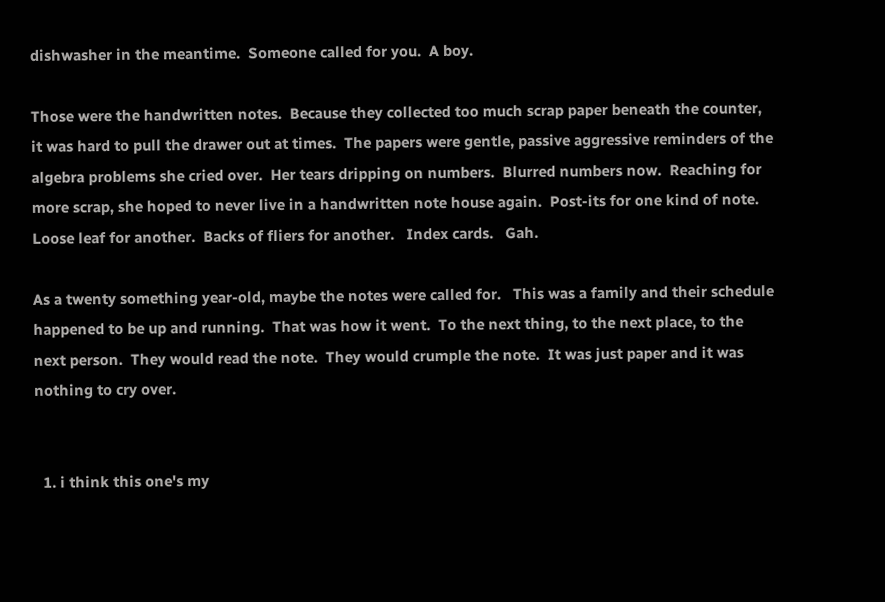dishwasher in the meantime.  Someone called for you.  A boy.

Those were the handwritten notes.  Because they collected too much scrap paper beneath the counter, it was hard to pull the drawer out at times.  The papers were gentle, passive aggressive reminders of the algebra problems she cried over.  Her tears dripping on numbers.  Blurred numbers now.  Reaching for more scrap, she hoped to never live in a handwritten note house again.  Post-its for one kind of note.  Loose leaf for another.  Backs of fliers for another.   Index cards.   Gah.

As a twenty something year-old, maybe the notes were called for.   This was a family and their schedule happened to be up and running.  That was how it went.  To the next thing, to the next place, to the next person.  They would read the note.  They would crumple the note.  It was just paper and it was nothing to cry over.


  1. i think this one's my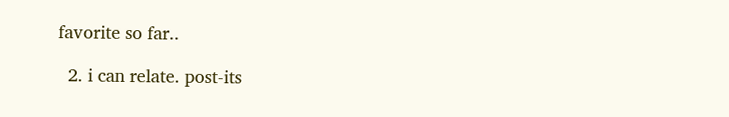favorite so far..

  2. i can relate. post-its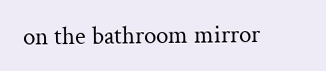on the bathroom mirror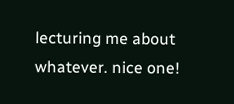lecturing me about whatever. nice one!